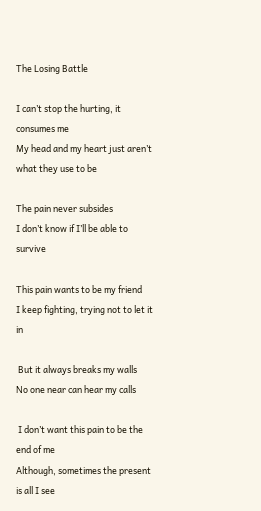The Losing Battle

I can’t stop the hurting, it consumes me
My head and my heart just aren’t what they use to be

The pain never subsides
I don’t know if I’ll be able to survive

This pain wants to be my friend
I keep fighting, trying not to let it in

 But it always breaks my walls
No one near can hear my calls

 I don’t want this pain to be the end of me
Although, sometimes the present is all I see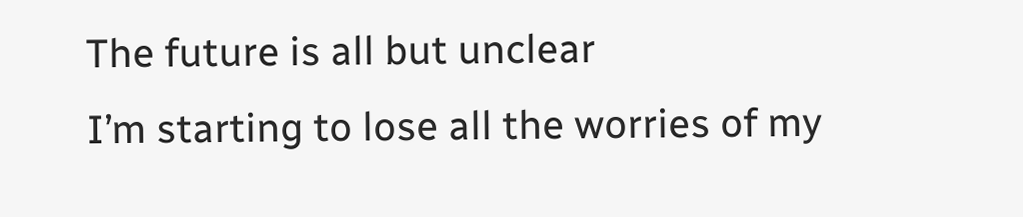The future is all but unclear
I’m starting to lose all the worries of my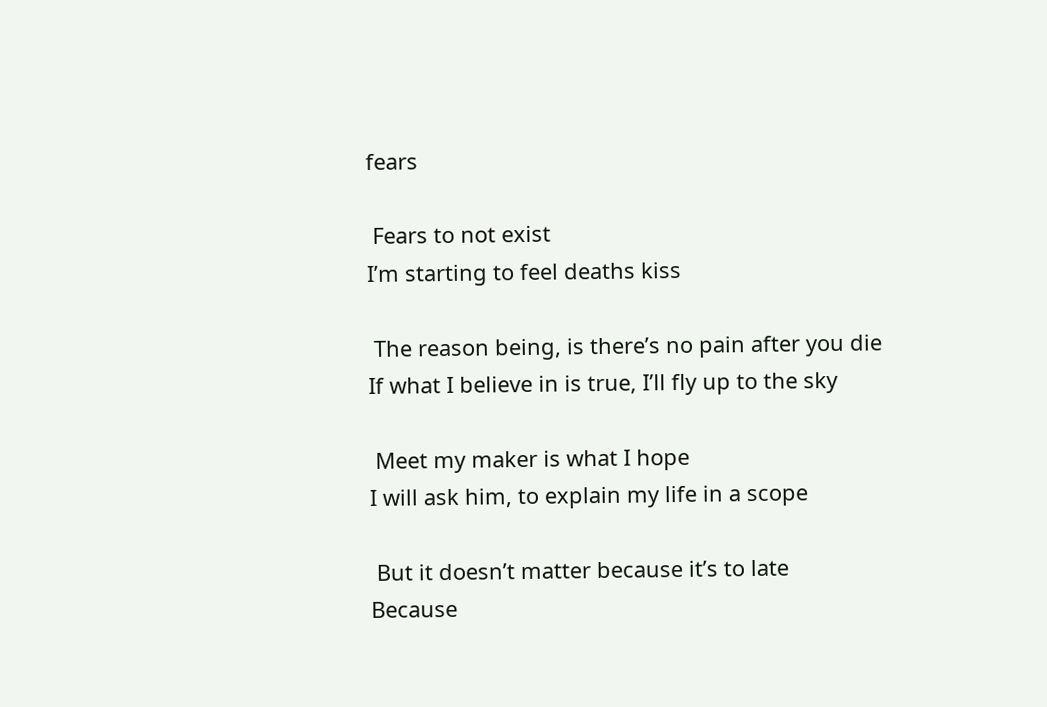fears

 Fears to not exist
I’m starting to feel deaths kiss

 The reason being, is there’s no pain after you die
If what I believe in is true, I’ll fly up to the sky

 Meet my maker is what I hope
I will ask him, to explain my life in a scope

 But it doesn’t matter because it’s to late
Because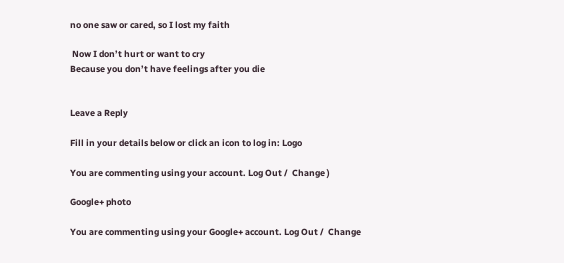no one saw or cared, so I lost my faith

 Now I don’t hurt or want to cry
Because you don’t have feelings after you die


Leave a Reply

Fill in your details below or click an icon to log in: Logo

You are commenting using your account. Log Out /  Change )

Google+ photo

You are commenting using your Google+ account. Log Out /  Change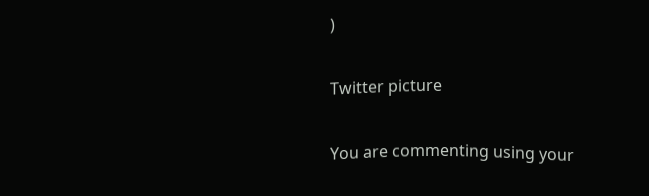)

Twitter picture

You are commenting using your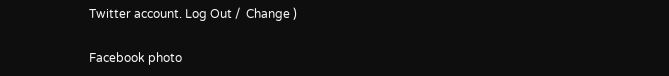Twitter account. Log Out /  Change )

Facebook photo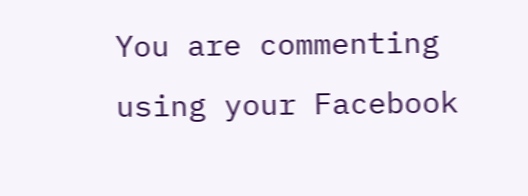You are commenting using your Facebook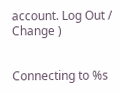account. Log Out /  Change )


Connecting to %s